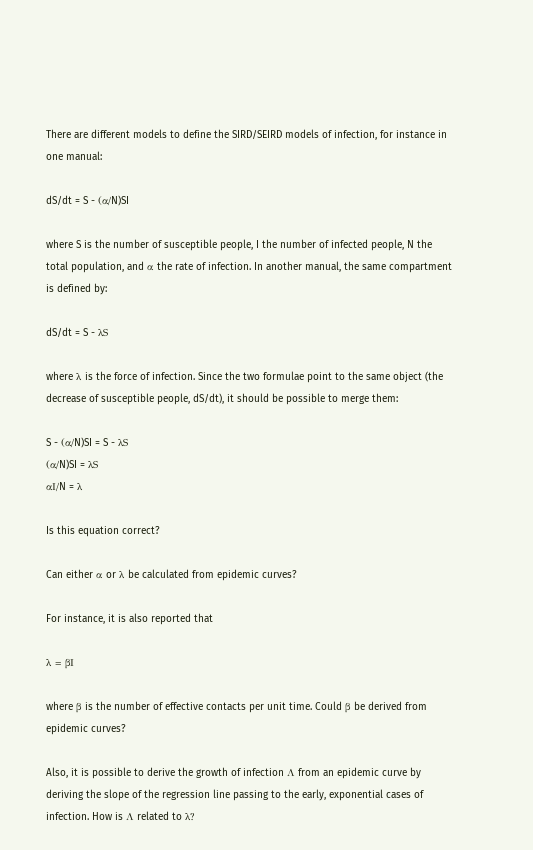There are different models to define the SIRD/SEIRD models of infection, for instance in one manual:

dS/dt = S - (α/N)SI

where S is the number of susceptible people, I the number of infected people, N the total population, and α the rate of infection. In another manual, the same compartment is defined by:

dS/dt = S - λS

where λ is the force of infection. Since the two formulae point to the same object (the decrease of susceptible people, dS/dt), it should be possible to merge them:

S - (α/N)SI = S - λS
(α/N)SI = λS
αI/N = λ

Is this equation correct?

Can either α or λ be calculated from epidemic curves?

For instance, it is also reported that

λ = βI

where β is the number of effective contacts per unit time. Could β be derived from epidemic curves?

Also, it is possible to derive the growth of infection Λ from an epidemic curve by deriving the slope of the regression line passing to the early, exponential cases of infection. How is Λ related to λ?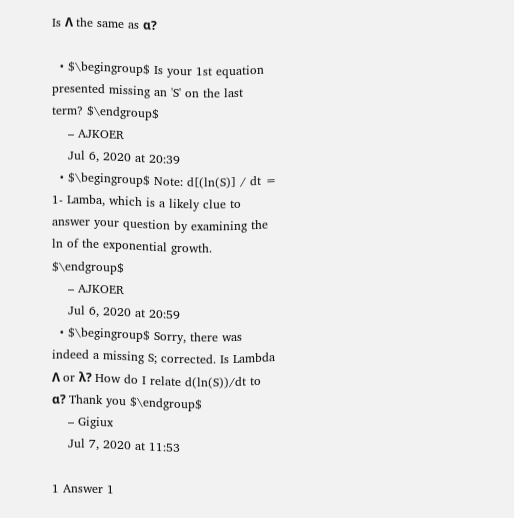Is Λ the same as α?

  • $\begingroup$ Is your 1st equation presented missing an 'S' on the last term? $\endgroup$
    – AJKOER
    Jul 6, 2020 at 20:39
  • $\begingroup$ Note: d[(ln(S)] / dt = 1- Lamba, which is a likely clue to answer your question by examining the ln of the exponential growth. $\endgroup$
    – AJKOER
    Jul 6, 2020 at 20:59
  • $\begingroup$ Sorry, there was indeed a missing S; corrected. Is Lambda Λ or λ? How do I relate d(ln(S))/dt to α? Thank you $\endgroup$
    – Gigiux
    Jul 7, 2020 at 11:53

1 Answer 1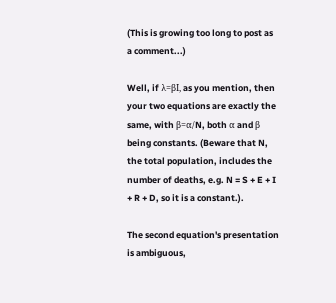(This is growing too long to post as a comment...)

Well, if λ=βI, as you mention, then your two equations are exactly the same, with β=α/N, both α and β being constants. (Beware that N, the total population, includes the number of deaths, e.g. N = S + E + I + R + D, so it is a constant.).

The second equation's presentation is ambiguous,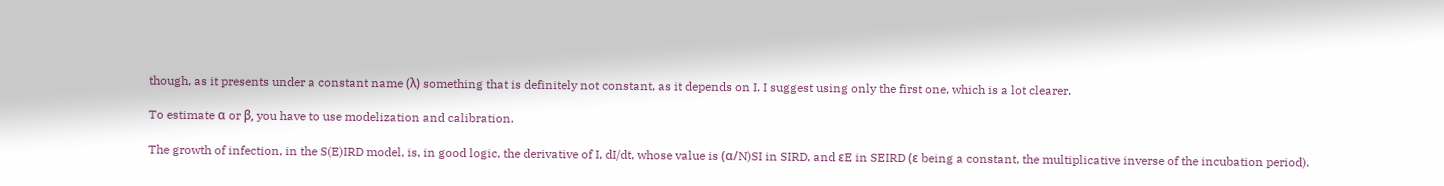though, as it presents under a constant name (λ) something that is definitely not constant, as it depends on I. I suggest using only the first one, which is a lot clearer.

To estimate α or β, you have to use modelization and calibration.

The growth of infection, in the S(E)IRD model, is, in good logic, the derivative of I, dI/dt, whose value is (α/N)SI in SIRD, and εE in SEIRD (ε being a constant, the multiplicative inverse of the incubation period).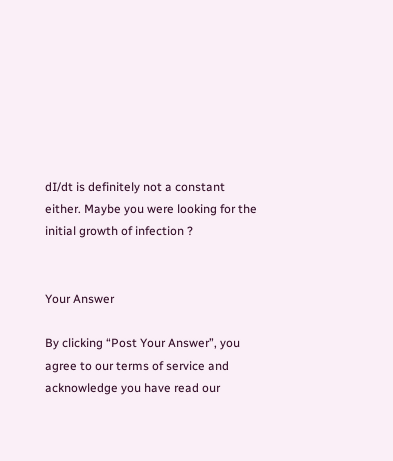dI/dt is definitely not a constant either. Maybe you were looking for the initial growth of infection ?


Your Answer

By clicking “Post Your Answer”, you agree to our terms of service and acknowledge you have read our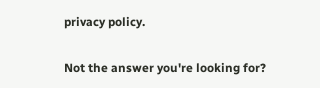privacy policy.

Not the answer you're looking for?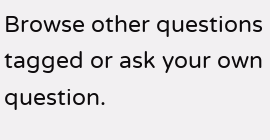Browse other questions tagged or ask your own question.